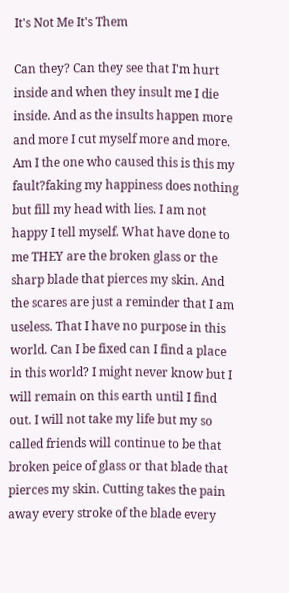It's Not Me It's Them

Can they? Can they see that I'm hurt inside and when they insult me I die inside. And as the insults happen more and more I cut myself more and more. Am I the one who caused this is this my fault?faking my happiness does nothing but fill my head with lies. I am not happy I tell myself. What have done to me THEY are the broken glass or the sharp blade that pierces my skin. And the scares are just a reminder that I am useless. That I have no purpose in this world. Can I be fixed can I find a place in this world? I might never know but I will remain on this earth until I find out. I will not take my life but my so called friends will continue to be that broken peice of glass or that blade that pierces my skin. Cutting takes the pain away every stroke of the blade every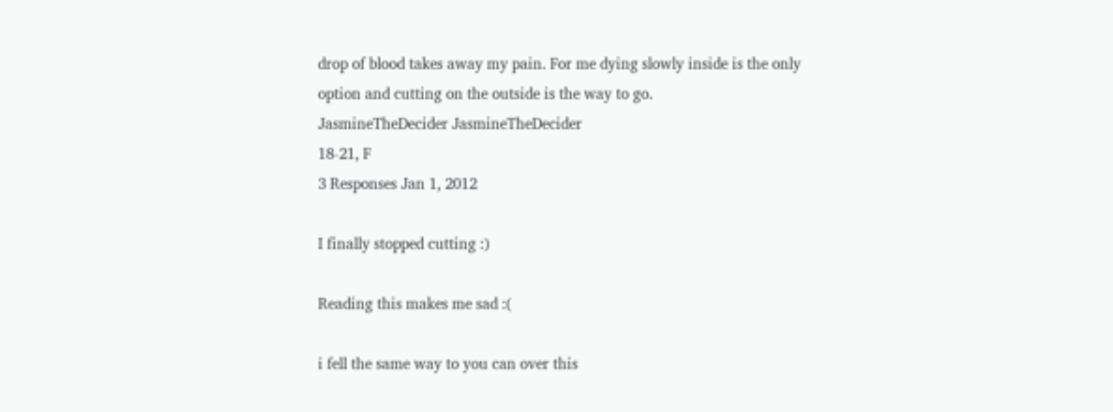drop of blood takes away my pain. For me dying slowly inside is the only option and cutting on the outside is the way to go.
JasmineTheDecider JasmineTheDecider
18-21, F
3 Responses Jan 1, 2012

I finally stopped cutting :)

Reading this makes me sad :(

i fell the same way to you can over this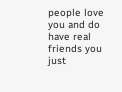people love you and do have real friends you just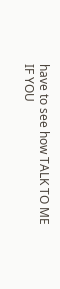have to see how TALK TO ME IF YOU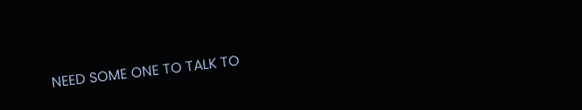NEED SOME ONE TO TALK TO